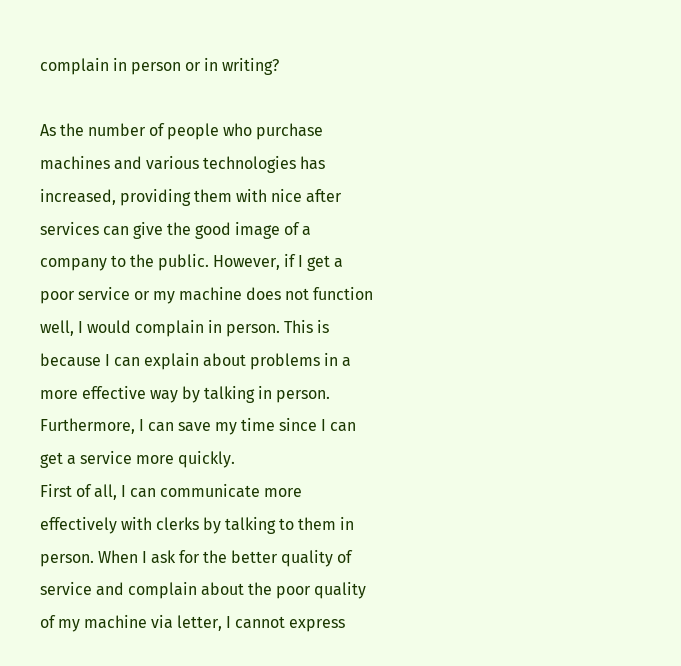complain in person or in writing?

As the number of people who purchase machines and various technologies has increased, providing them with nice after services can give the good image of a company to the public. However, if I get a poor service or my machine does not function well, I would complain in person. This is because I can explain about problems in a more effective way by talking in person. Furthermore, I can save my time since I can get a service more quickly.
First of all, I can communicate more effectively with clerks by talking to them in person. When I ask for the better quality of service and complain about the poor quality of my machine via letter, I cannot express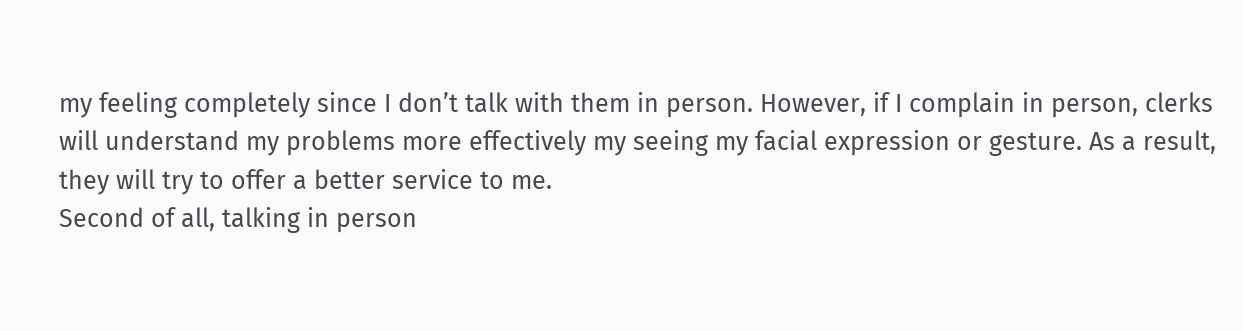my feeling completely since I don’t talk with them in person. However, if I complain in person, clerks will understand my problems more effectively my seeing my facial expression or gesture. As a result, they will try to offer a better service to me.
Second of all, talking in person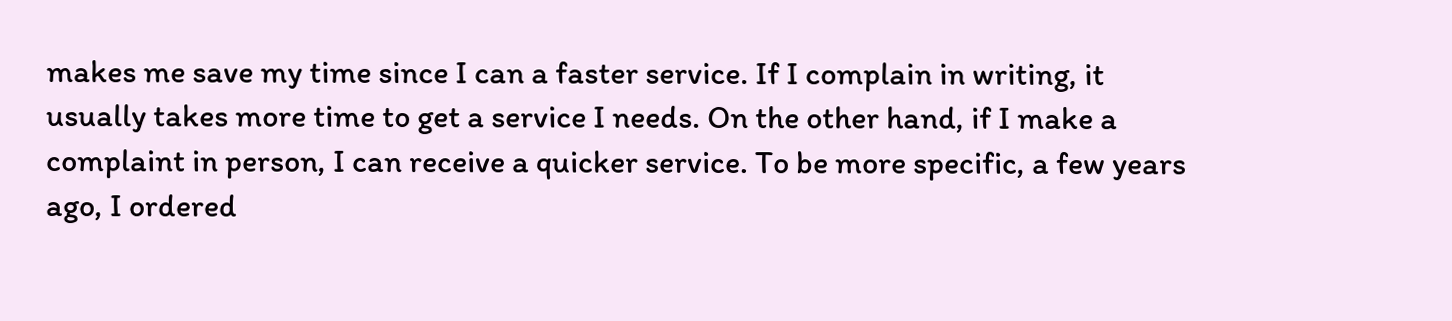makes me save my time since I can a faster service. If I complain in writing, it usually takes more time to get a service I needs. On the other hand, if I make a complaint in person, I can receive a quicker service. To be more specific, a few years ago, I ordered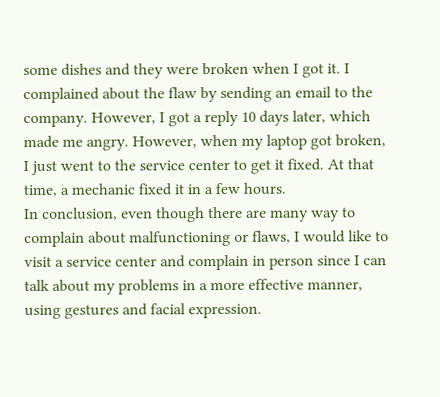some dishes and they were broken when I got it. I complained about the flaw by sending an email to the company. However, I got a reply 10 days later, which made me angry. However, when my laptop got broken, I just went to the service center to get it fixed. At that time, a mechanic fixed it in a few hours.
In conclusion, even though there are many way to complain about malfunctioning or flaws, I would like to visit a service center and complain in person since I can talk about my problems in a more effective manner, using gestures and facial expression.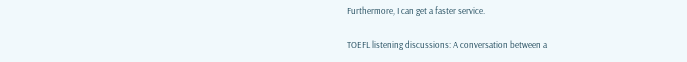Furthermore, I can get a faster service.

TOEFL listening discussions: A conversation between a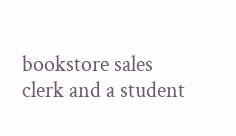bookstore sales clerk and a student